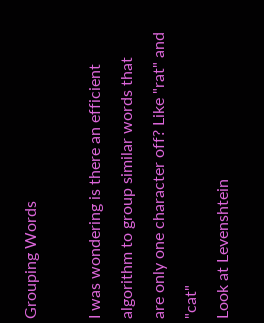Grouping Words

I was wondering is there an efficient algorithm to group similar words that are only one character off? Like "rat" and "cat"
Look at Levenshtein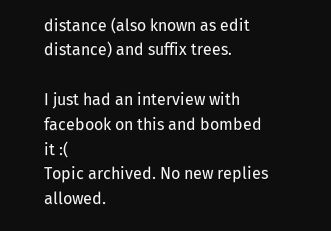distance (also known as edit distance) and suffix trees.

I just had an interview with facebook on this and bombed it :(
Topic archived. No new replies allowed.